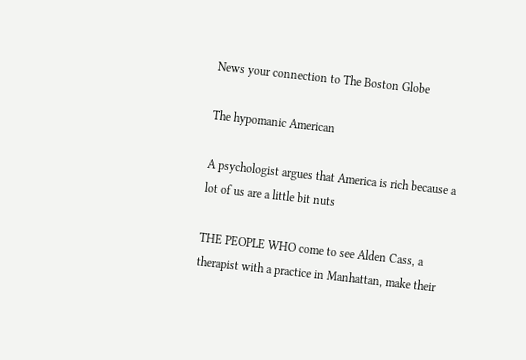News your connection to The Boston Globe

The hypomanic American

A psychologist argues that America is rich because a lot of us are a little bit nuts

THE PEOPLE WHO come to see Alden Cass, a therapist with a practice in Manhattan, make their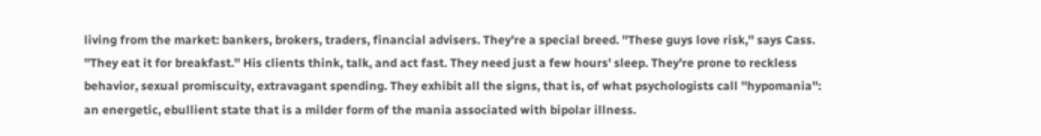living from the market: bankers, brokers, traders, financial advisers. They're a special breed. ''These guys love risk,'' says Cass. ''They eat it for breakfast.'' His clients think, talk, and act fast. They need just a few hours' sleep. They're prone to reckless behavior, sexual promiscuity, extravagant spending. They exhibit all the signs, that is, of what psychologists call ''hypomania'': an energetic, ebullient state that is a milder form of the mania associated with bipolar illness.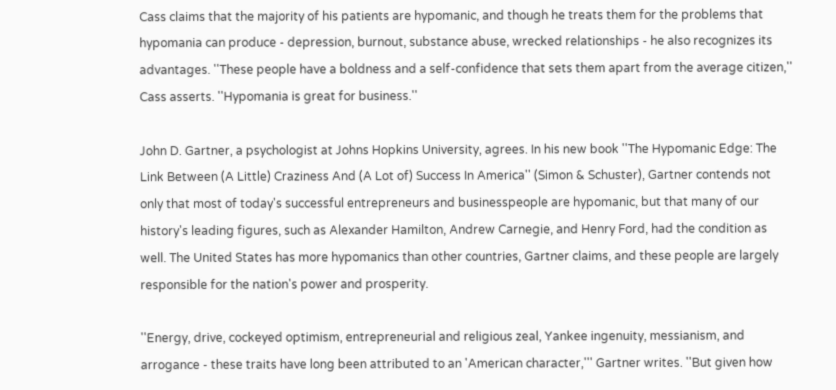Cass claims that the majority of his patients are hypomanic, and though he treats them for the problems that hypomania can produce - depression, burnout, substance abuse, wrecked relationships - he also recognizes its advantages. ''These people have a boldness and a self-confidence that sets them apart from the average citizen,'' Cass asserts. ''Hypomania is great for business.''

John D. Gartner, a psychologist at Johns Hopkins University, agrees. In his new book ''The Hypomanic Edge: The Link Between (A Little) Craziness And (A Lot of) Success In America'' (Simon & Schuster), Gartner contends not only that most of today's successful entrepreneurs and businesspeople are hypomanic, but that many of our history's leading figures, such as Alexander Hamilton, Andrew Carnegie, and Henry Ford, had the condition as well. The United States has more hypomanics than other countries, Gartner claims, and these people are largely responsible for the nation's power and prosperity.

''Energy, drive, cockeyed optimism, entrepreneurial and religious zeal, Yankee ingenuity, messianism, and arrogance - these traits have long been attributed to an 'American character,''' Gartner writes. ''But given how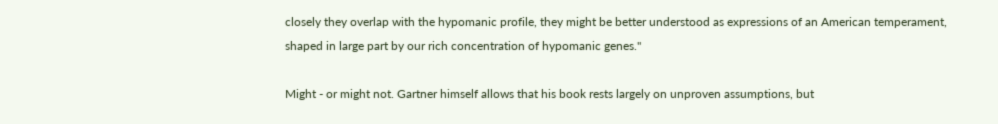closely they overlap with the hypomanic profile, they might be better understood as expressions of an American temperament, shaped in large part by our rich concentration of hypomanic genes.''

Might - or might not. Gartner himself allows that his book rests largely on unproven assumptions, but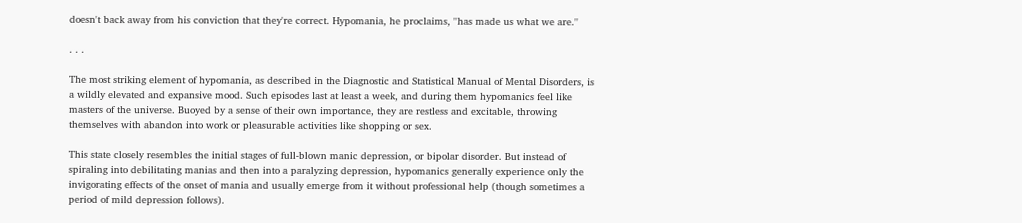doesn't back away from his conviction that they're correct. Hypomania, he proclaims, ''has made us what we are.''

. . .

The most striking element of hypomania, as described in the Diagnostic and Statistical Manual of Mental Disorders, is a wildly elevated and expansive mood. Such episodes last at least a week, and during them hypomanics feel like masters of the universe. Buoyed by a sense of their own importance, they are restless and excitable, throwing themselves with abandon into work or pleasurable activities like shopping or sex.

This state closely resembles the initial stages of full-blown manic depression, or bipolar disorder. But instead of spiraling into debilitating manias and then into a paralyzing depression, hypomanics generally experience only the invigorating effects of the onset of mania and usually emerge from it without professional help (though sometimes a period of mild depression follows).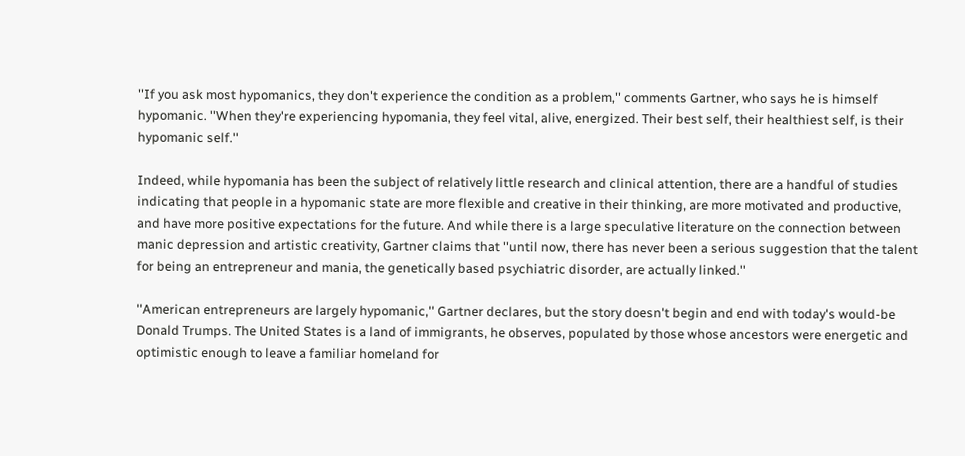''If you ask most hypomanics, they don't experience the condition as a problem,'' comments Gartner, who says he is himself hypomanic. ''When they're experiencing hypomania, they feel vital, alive, energized. Their best self, their healthiest self, is their hypomanic self.''

Indeed, while hypomania has been the subject of relatively little research and clinical attention, there are a handful of studies indicating that people in a hypomanic state are more flexible and creative in their thinking, are more motivated and productive, and have more positive expectations for the future. And while there is a large speculative literature on the connection between manic depression and artistic creativity, Gartner claims that ''until now, there has never been a serious suggestion that the talent for being an entrepreneur and mania, the genetically based psychiatric disorder, are actually linked.''

''American entrepreneurs are largely hypomanic,'' Gartner declares, but the story doesn't begin and end with today's would-be Donald Trumps. The United States is a land of immigrants, he observes, populated by those whose ancestors were energetic and optimistic enough to leave a familiar homeland for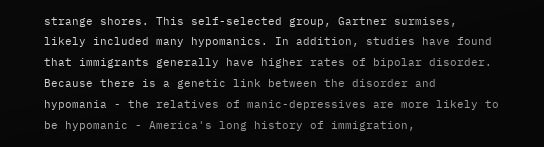strange shores. This self-selected group, Gartner surmises, likely included many hypomanics. In addition, studies have found that immigrants generally have higher rates of bipolar disorder. Because there is a genetic link between the disorder and hypomania - the relatives of manic-depressives are more likely to be hypomanic - America's long history of immigration,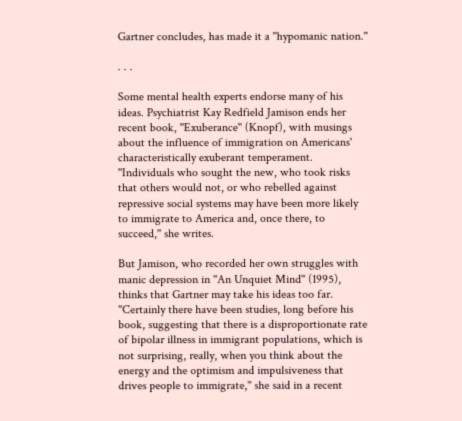Gartner concludes, has made it a ''hypomanic nation.''

. . .

Some mental health experts endorse many of his ideas. Psychiatrist Kay Redfield Jamison ends her recent book, ''Exuberance'' (Knopf), with musings about the influence of immigration on Americans' characteristically exuberant temperament. ''Individuals who sought the new, who took risks that others would not, or who rebelled against repressive social systems may have been more likely to immigrate to America and, once there, to succeed,'' she writes.

But Jamison, who recorded her own struggles with manic depression in ''An Unquiet Mind'' (1995), thinks that Gartner may take his ideas too far. ''Certainly there have been studies, long before his book, suggesting that there is a disproportionate rate of bipolar illness in immigrant populations, which is not surprising, really, when you think about the energy and the optimism and impulsiveness that drives people to immigrate,'' she said in a recent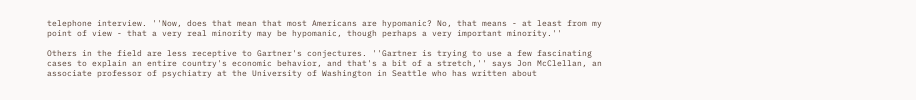telephone interview. ''Now, does that mean that most Americans are hypomanic? No, that means - at least from my point of view - that a very real minority may be hypomanic, though perhaps a very important minority.''

Others in the field are less receptive to Gartner's conjectures. ''Gartner is trying to use a few fascinating cases to explain an entire country's economic behavior, and that's a bit of a stretch,'' says Jon McClellan, an associate professor of psychiatry at the University of Washington in Seattle who has written about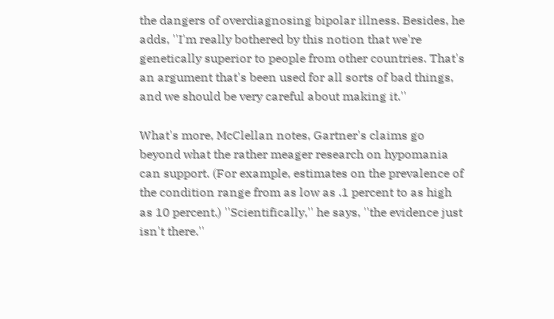the dangers of overdiagnosing bipolar illness. Besides, he adds, ''I'm really bothered by this notion that we're genetically superior to people from other countries. That's an argument that's been used for all sorts of bad things, and we should be very careful about making it.''

What's more, McClellan notes, Gartner's claims go beyond what the rather meager research on hypomania can support. (For example, estimates on the prevalence of the condition range from as low as .1 percent to as high as 10 percent.) ''Scientifically,'' he says, ''the evidence just isn't there.''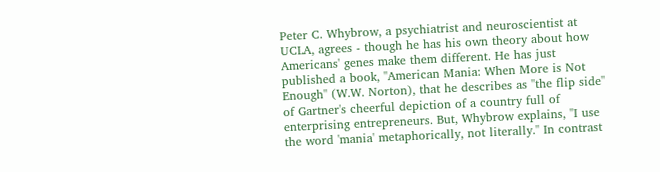Peter C. Whybrow, a psychiatrist and neuroscientist at UCLA, agrees - though he has his own theory about how Americans' genes make them different. He has just published a book, ''American Mania: When More is Not Enough'' (W.W. Norton), that he describes as ''the flip side'' of Gartner's cheerful depiction of a country full of enterprising entrepreneurs. But, Whybrow explains, ''I use the word 'mania' metaphorically, not literally.'' In contrast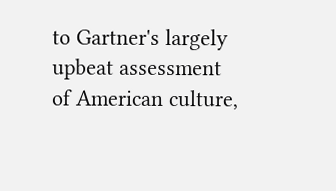to Gartner's largely upbeat assessment of American culture,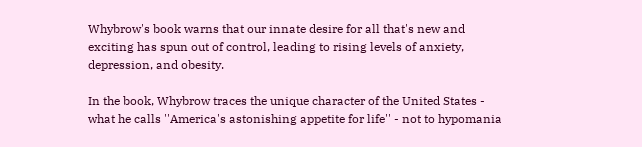Whybrow's book warns that our innate desire for all that's new and exciting has spun out of control, leading to rising levels of anxiety, depression, and obesity.

In the book, Whybrow traces the unique character of the United States - what he calls ''America's astonishing appetite for life'' - not to hypomania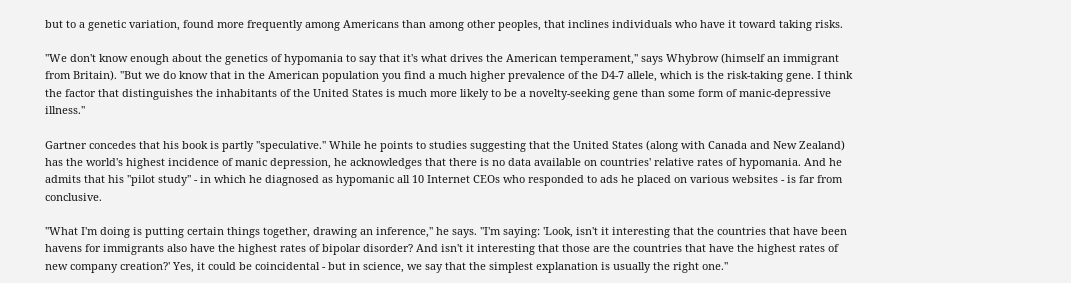but to a genetic variation, found more frequently among Americans than among other peoples, that inclines individuals who have it toward taking risks.

''We don't know enough about the genetics of hypomania to say that it's what drives the American temperament,'' says Whybrow (himself an immigrant from Britain). ''But we do know that in the American population you find a much higher prevalence of the D4-7 allele, which is the risk-taking gene. I think the factor that distinguishes the inhabitants of the United States is much more likely to be a novelty-seeking gene than some form of manic-depressive illness.''

Gartner concedes that his book is partly ''speculative.'' While he points to studies suggesting that the United States (along with Canada and New Zealand) has the world's highest incidence of manic depression, he acknowledges that there is no data available on countries' relative rates of hypomania. And he admits that his ''pilot study'' - in which he diagnosed as hypomanic all 10 Internet CEOs who responded to ads he placed on various websites - is far from conclusive.

''What I'm doing is putting certain things together, drawing an inference,'' he says. ''I'm saying: 'Look, isn't it interesting that the countries that have been havens for immigrants also have the highest rates of bipolar disorder? And isn't it interesting that those are the countries that have the highest rates of new company creation?' Yes, it could be coincidental - but in science, we say that the simplest explanation is usually the right one.''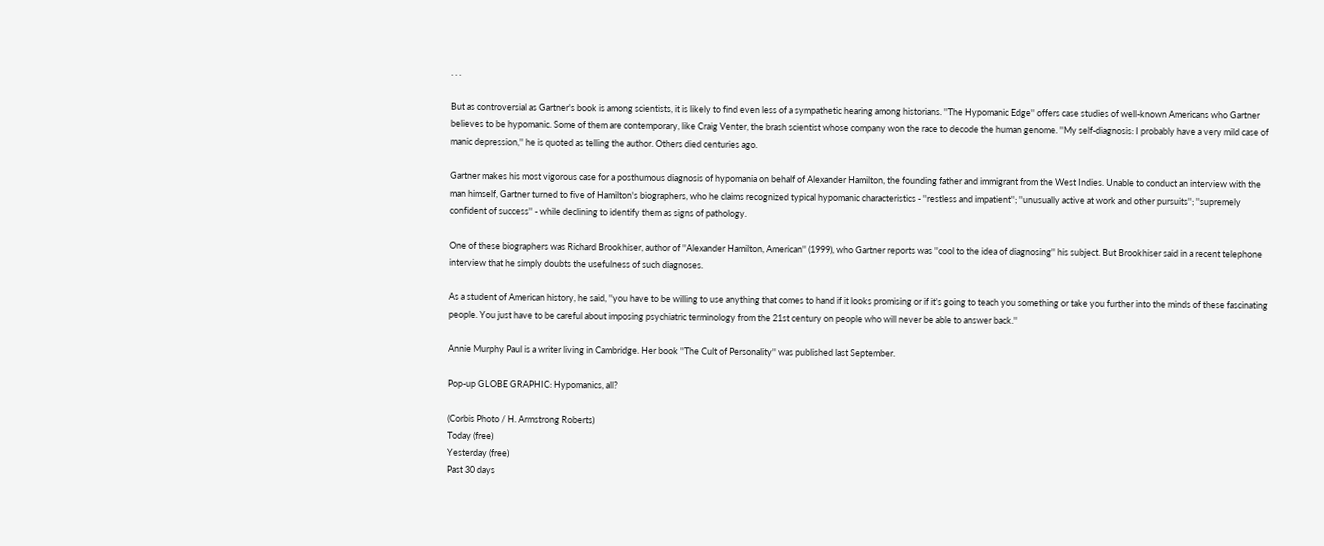. . .

But as controversial as Gartner's book is among scientists, it is likely to find even less of a sympathetic hearing among historians. ''The Hypomanic Edge'' offers case studies of well-known Americans who Gartner believes to be hypomanic. Some of them are contemporary, like Craig Venter, the brash scientist whose company won the race to decode the human genome. ''My self-diagnosis: I probably have a very mild case of manic depression,'' he is quoted as telling the author. Others died centuries ago.

Gartner makes his most vigorous case for a posthumous diagnosis of hypomania on behalf of Alexander Hamilton, the founding father and immigrant from the West Indies. Unable to conduct an interview with the man himself, Gartner turned to five of Hamilton's biographers, who he claims recognized typical hypomanic characteristics - ''restless and impatient''; ''unusually active at work and other pursuits''; ''supremely confident of success'' - while declining to identify them as signs of pathology.

One of these biographers was Richard Brookhiser, author of ''Alexander Hamilton, American'' (1999), who Gartner reports was ''cool to the idea of diagnosing'' his subject. But Brookhiser said in a recent telephone interview that he simply doubts the usefulness of such diagnoses.

As a student of American history, he said, ''you have to be willing to use anything that comes to hand if it looks promising or if it's going to teach you something or take you further into the minds of these fascinating people. You just have to be careful about imposing psychiatric terminology from the 21st century on people who will never be able to answer back.''

Annie Murphy Paul is a writer living in Cambridge. Her book ''The Cult of Personality'' was published last September.

Pop-up GLOBE GRAPHIC: Hypomanics, all?

(Corbis Photo / H. Armstrong Roberts)
Today (free)
Yesterday (free)
Past 30 days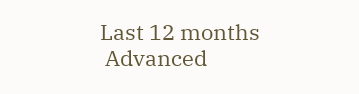Last 12 months
 Advanced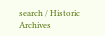search / Historic Archives